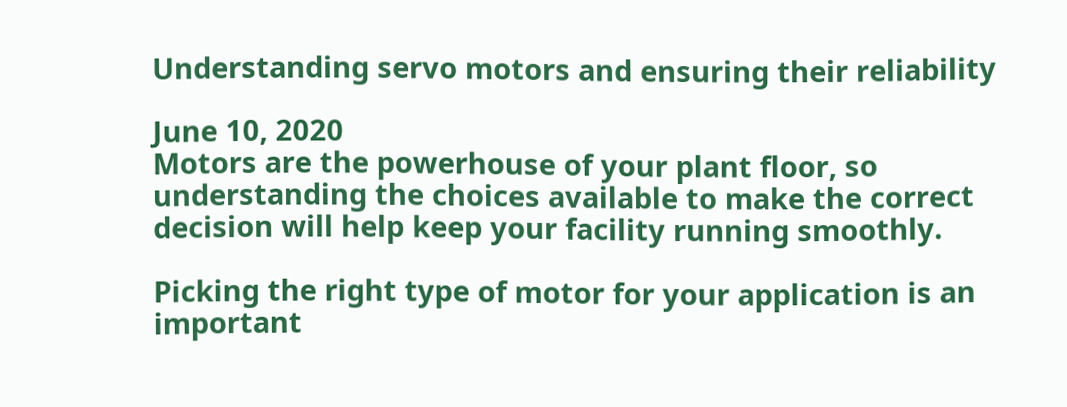Understanding servo motors and ensuring their reliability

June 10, 2020
Motors are the powerhouse of your plant floor, so understanding the choices available to make the correct decision will help keep your facility running smoothly.

Picking the right type of motor for your application is an important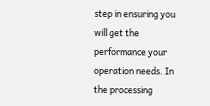step in ensuring you will get the performance your operation needs. In the processing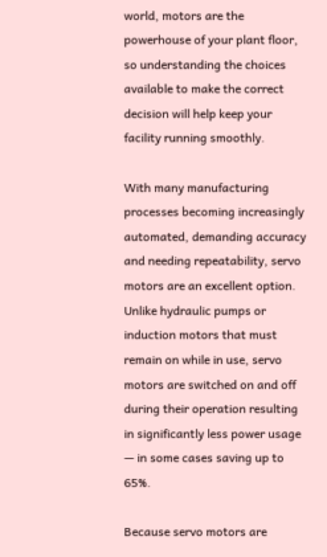world, motors are the powerhouse of your plant floor, so understanding the choices available to make the correct decision will help keep your facility running smoothly.

With many manufacturing processes becoming increasingly automated, demanding accuracy and needing repeatability, servo motors are an excellent option. Unlike hydraulic pumps or induction motors that must remain on while in use, servo motors are switched on and off during their operation resulting in significantly less power usage — in some cases saving up to 65%.

Because servo motors are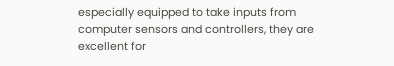especially equipped to take inputs from computer sensors and controllers, they are excellent for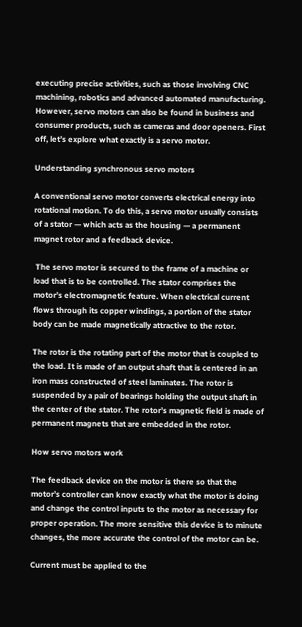executing precise activities, such as those involving CNC machining, robotics and advanced automated manufacturing. However, servo motors can also be found in business and consumer products, such as cameras and door openers. First off, let’s explore what exactly is a servo motor.

Understanding synchronous servo motors

A conventional servo motor converts electrical energy into rotational motion. To do this, a servo motor usually consists of a stator — which acts as the housing — a permanent magnet rotor and a feedback device.

 The servo motor is secured to the frame of a machine or load that is to be controlled. The stator comprises the motor’s electromagnetic feature. When electrical current flows through its copper windings, a portion of the stator body can be made magnetically attractive to the rotor.

The rotor is the rotating part of the motor that is coupled to the load. It is made of an output shaft that is centered in an iron mass constructed of steel laminates. The rotor is suspended by a pair of bearings holding the output shaft in the center of the stator. The rotor’s magnetic field is made of permanent magnets that are embedded in the rotor.

How servo motors work

The feedback device on the motor is there so that the motor’s controller can know exactly what the motor is doing and change the control inputs to the motor as necessary for proper operation. The more sensitive this device is to minute changes, the more accurate the control of the motor can be.

Current must be applied to the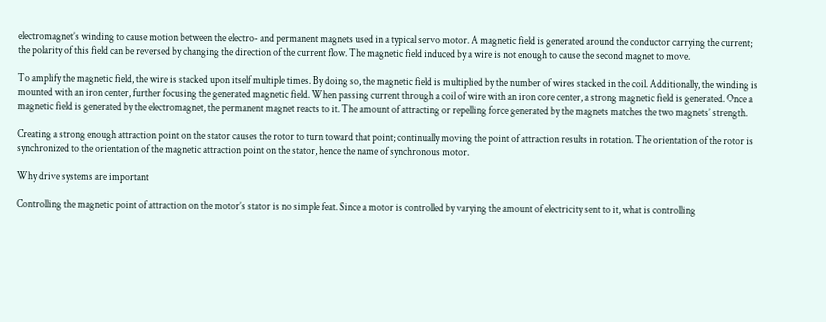electromagnet’s winding to cause motion between the electro- and permanent magnets used in a typical servo motor. A magnetic field is generated around the conductor carrying the current; the polarity of this field can be reversed by changing the direction of the current flow. The magnetic field induced by a wire is not enough to cause the second magnet to move.

To amplify the magnetic field, the wire is stacked upon itself multiple times. By doing so, the magnetic field is multiplied by the number of wires stacked in the coil. Additionally, the winding is mounted with an iron center, further focusing the generated magnetic field. When passing current through a coil of wire with an iron core center, a strong magnetic field is generated. Once a magnetic field is generated by the electromagnet, the permanent magnet reacts to it. The amount of attracting or repelling force generated by the magnets matches the two magnets’ strength.

Creating a strong enough attraction point on the stator causes the rotor to turn toward that point; continually moving the point of attraction results in rotation. The orientation of the rotor is synchronized to the orientation of the magnetic attraction point on the stator, hence the name of synchronous motor.

Why drive systems are important

Controlling the magnetic point of attraction on the motor’s stator is no simple feat. Since a motor is controlled by varying the amount of electricity sent to it, what is controlling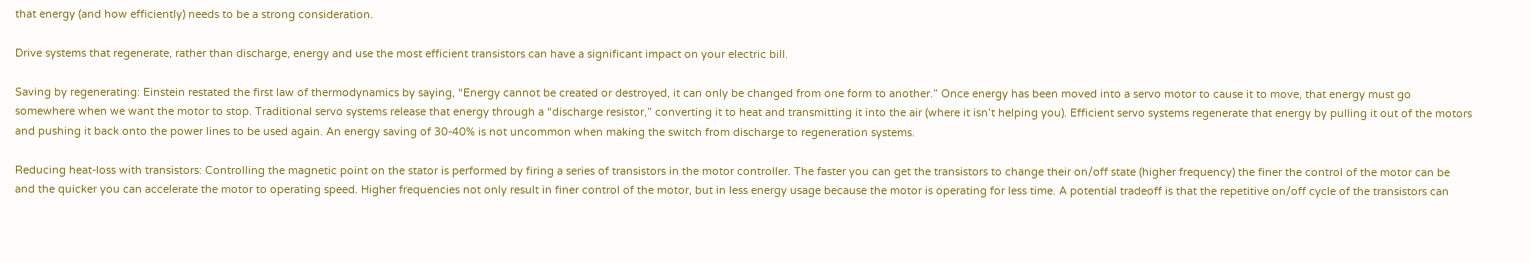that energy (and how efficiently) needs to be a strong consideration.

Drive systems that regenerate, rather than discharge, energy and use the most efficient transistors can have a significant impact on your electric bill.

Saving by regenerating: Einstein restated the first law of thermodynamics by saying, “Energy cannot be created or destroyed, it can only be changed from one form to another.” Once energy has been moved into a servo motor to cause it to move, that energy must go somewhere when we want the motor to stop. Traditional servo systems release that energy through a “discharge resistor,” converting it to heat and transmitting it into the air (where it isn’t helping you). Efficient servo systems regenerate that energy by pulling it out of the motors and pushing it back onto the power lines to be used again. An energy saving of 30-40% is not uncommon when making the switch from discharge to regeneration systems.

Reducing heat-loss with transistors: Controlling the magnetic point on the stator is performed by firing a series of transistors in the motor controller. The faster you can get the transistors to change their on/off state (higher frequency) the finer the control of the motor can be and the quicker you can accelerate the motor to operating speed. Higher frequencies not only result in finer control of the motor, but in less energy usage because the motor is operating for less time. A potential tradeoff is that the repetitive on/off cycle of the transistors can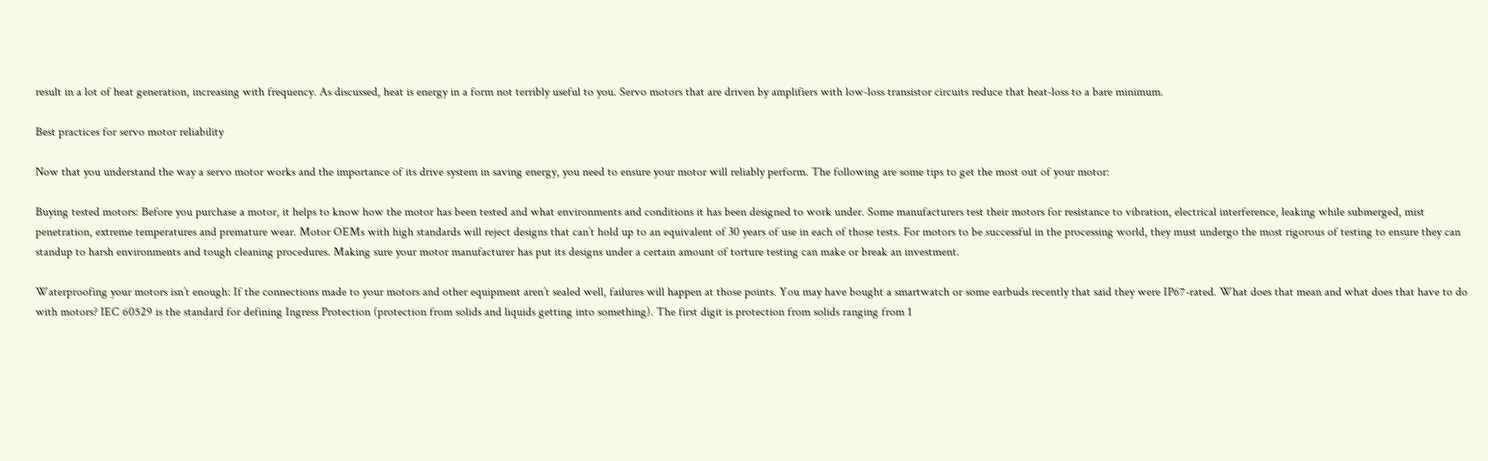result in a lot of heat generation, increasing with frequency. As discussed, heat is energy in a form not terribly useful to you. Servo motors that are driven by amplifiers with low-loss transistor circuits reduce that heat-loss to a bare minimum.

Best practices for servo motor reliability

Now that you understand the way a servo motor works and the importance of its drive system in saving energy, you need to ensure your motor will reliably perform. The following are some tips to get the most out of your motor:

Buying tested motors: Before you purchase a motor, it helps to know how the motor has been tested and what environments and conditions it has been designed to work under. Some manufacturers test their motors for resistance to vibration, electrical interference, leaking while submerged, mist penetration, extreme temperatures and premature wear. Motor OEMs with high standards will reject designs that can’t hold up to an equivalent of 30 years of use in each of those tests. For motors to be successful in the processing world, they must undergo the most rigorous of testing to ensure they can standup to harsh environments and tough cleaning procedures. Making sure your motor manufacturer has put its designs under a certain amount of torture testing can make or break an investment.

Waterproofing your motors isn’t enough: If the connections made to your motors and other equipment aren’t sealed well, failures will happen at those points. You may have bought a smartwatch or some earbuds recently that said they were IP67-rated. What does that mean and what does that have to do with motors? IEC 60529 is the standard for defining Ingress Protection (protection from solids and liquids getting into something). The first digit is protection from solids ranging from 1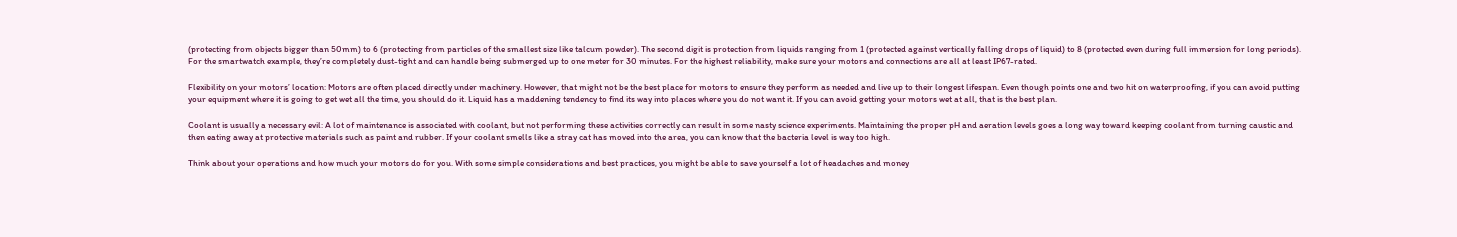(protecting from objects bigger than 50mm) to 6 (protecting from particles of the smallest size like talcum powder). The second digit is protection from liquids ranging from 1 (protected against vertically falling drops of liquid) to 8 (protected even during full immersion for long periods). For the smartwatch example, they’re completely dust-tight and can handle being submerged up to one meter for 30 minutes. For the highest reliability, make sure your motors and connections are all at least IP67-rated.

Flexibility on your motors’ location: Motors are often placed directly under machinery. However, that might not be the best place for motors to ensure they perform as needed and live up to their longest lifespan. Even though points one and two hit on waterproofing, if you can avoid putting your equipment where it is going to get wet all the time, you should do it. Liquid has a maddening tendency to find its way into places where you do not want it. If you can avoid getting your motors wet at all, that is the best plan.

Coolant is usually a necessary evil: A lot of maintenance is associated with coolant, but not performing these activities correctly can result in some nasty science experiments. Maintaining the proper pH and aeration levels goes a long way toward keeping coolant from turning caustic and then eating away at protective materials such as paint and rubber. If your coolant smells like a stray cat has moved into the area, you can know that the bacteria level is way too high.

Think about your operations and how much your motors do for you. With some simple considerations and best practices, you might be able to save yourself a lot of headaches and money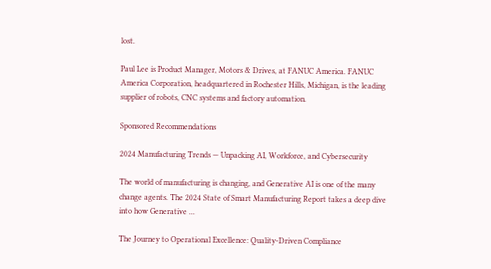lost.

Paul Lee is Product Manager, Motors & Drives, at FANUC America. FANUC America Corporation, headquartered in Rochester Hills, Michigan, is the leading supplier of robots, CNC systems and factory automation.

Sponsored Recommendations

2024 Manufacturing Trends — Unpacking AI, Workforce, and Cybersecurity

The world of manufacturing is changing, and Generative AI is one of the many change agents. The 2024 State of Smart Manufacturing Report takes a deep dive into how Generative ...

The Journey to Operational Excellence: Quality-Driven Compliance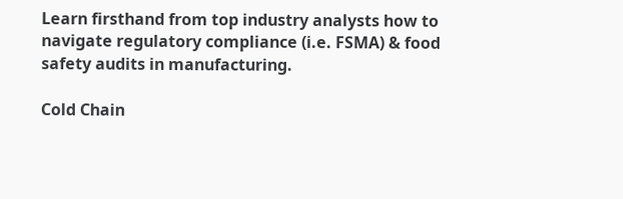Learn firsthand from top industry analysts how to navigate regulatory compliance (i.e. FSMA) & food safety audits in manufacturing.

Cold Chain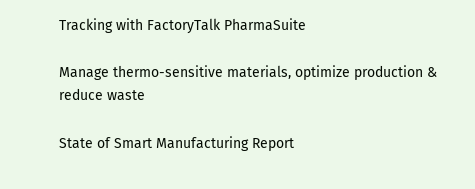Tracking with FactoryTalk PharmaSuite

Manage thermo-sensitive materials, optimize production & reduce waste

State of Smart Manufacturing Report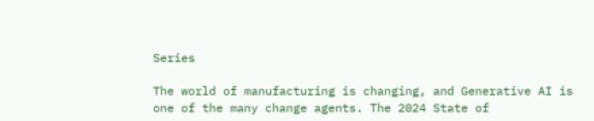Series

The world of manufacturing is changing, and Generative AI is one of the many change agents. The 2024 State of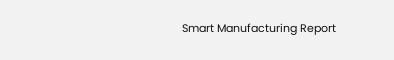Smart Manufacturing Report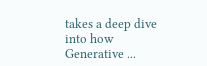takes a deep dive into how Generative ...